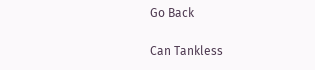Go Back

Can Tankless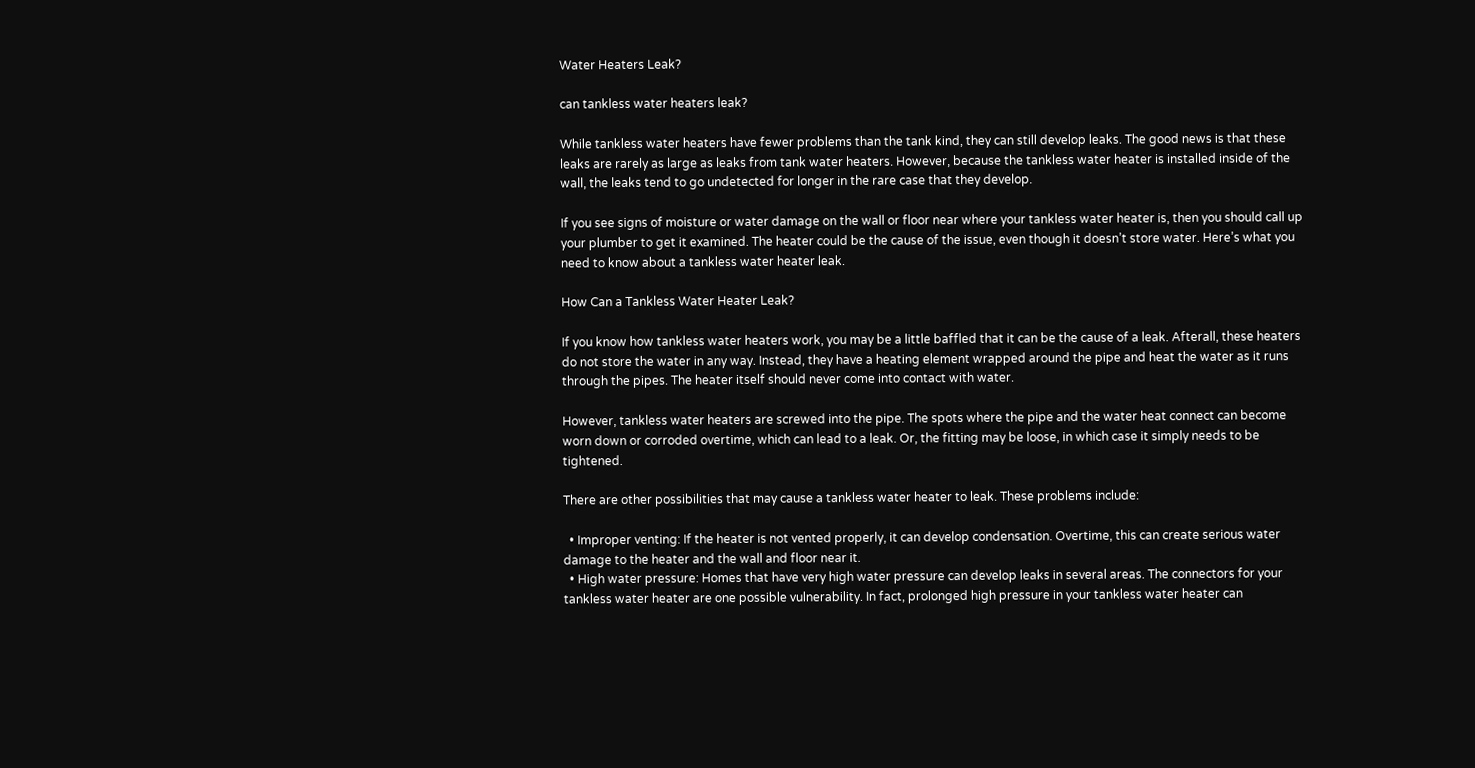Water Heaters Leak?

can tankless water heaters leak?

While tankless water heaters have fewer problems than the tank kind, they can still develop leaks. The good news is that these leaks are rarely as large as leaks from tank water heaters. However, because the tankless water heater is installed inside of the wall, the leaks tend to go undetected for longer in the rare case that they develop.

If you see signs of moisture or water damage on the wall or floor near where your tankless water heater is, then you should call up your plumber to get it examined. The heater could be the cause of the issue, even though it doesn’t store water. Here’s what you need to know about a tankless water heater leak.

How Can a Tankless Water Heater Leak?

If you know how tankless water heaters work, you may be a little baffled that it can be the cause of a leak. Afterall, these heaters do not store the water in any way. Instead, they have a heating element wrapped around the pipe and heat the water as it runs through the pipes. The heater itself should never come into contact with water.

However, tankless water heaters are screwed into the pipe. The spots where the pipe and the water heat connect can become worn down or corroded overtime, which can lead to a leak. Or, the fitting may be loose, in which case it simply needs to be tightened.

There are other possibilities that may cause a tankless water heater to leak. These problems include:

  • Improper venting: If the heater is not vented properly, it can develop condensation. Overtime, this can create serious water damage to the heater and the wall and floor near it.
  • High water pressure: Homes that have very high water pressure can develop leaks in several areas. The connectors for your tankless water heater are one possible vulnerability. In fact, prolonged high pressure in your tankless water heater can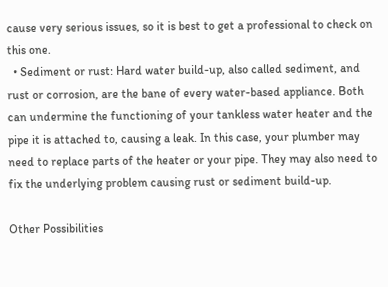cause very serious issues, so it is best to get a professional to check on this one.
  • Sediment or rust: Hard water build-up, also called sediment, and rust or corrosion, are the bane of every water-based appliance. Both can undermine the functioning of your tankless water heater and the pipe it is attached to, causing a leak. In this case, your plumber may need to replace parts of the heater or your pipe. They may also need to fix the underlying problem causing rust or sediment build-up.

Other Possibilities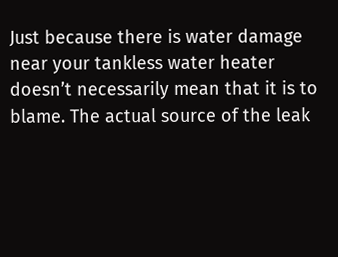Just because there is water damage near your tankless water heater doesn’t necessarily mean that it is to blame. The actual source of the leak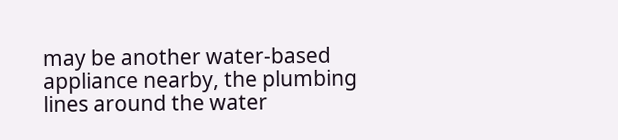may be another water-based appliance nearby, the plumbing lines around the water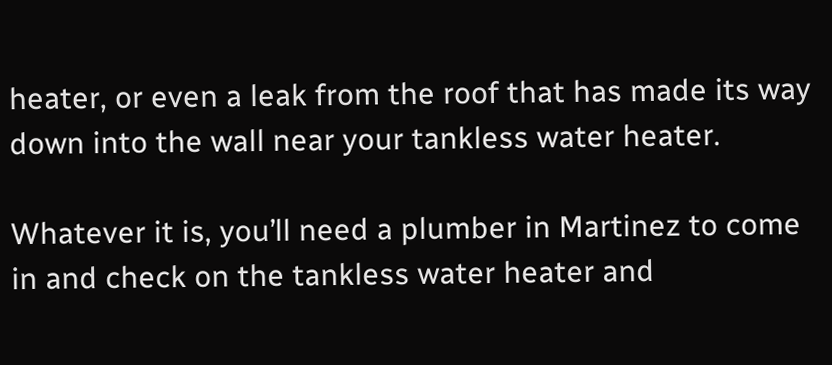heater, or even a leak from the roof that has made its way down into the wall near your tankless water heater.

Whatever it is, you’ll need a plumber in Martinez to come in and check on the tankless water heater and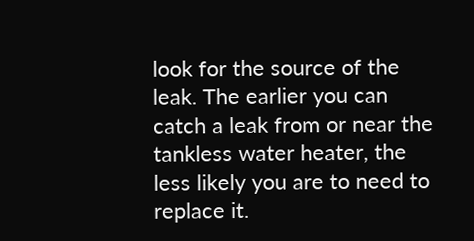look for the source of the leak. The earlier you can catch a leak from or near the tankless water heater, the less likely you are to need to replace it.